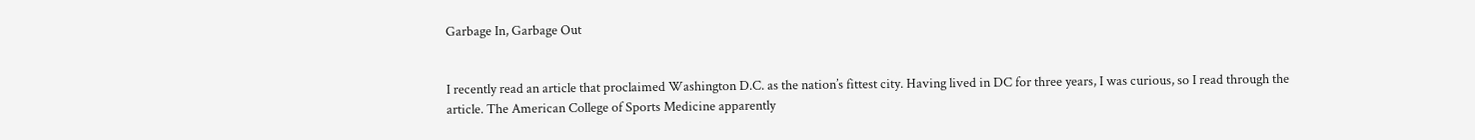Garbage In, Garbage Out


I recently read an article that proclaimed Washington D.C. as the nation’s fittest city. Having lived in DC for three years, I was curious, so I read through the article. The American College of Sports Medicine apparently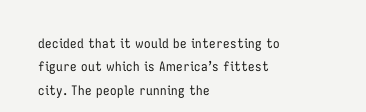decided that it would be interesting to figure out which is America’s fittest city. The people running the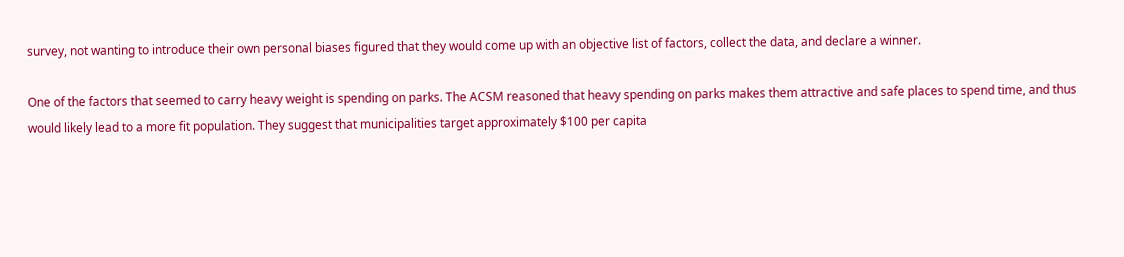survey, not wanting to introduce their own personal biases figured that they would come up with an objective list of factors, collect the data, and declare a winner.

One of the factors that seemed to carry heavy weight is spending on parks. The ACSM reasoned that heavy spending on parks makes them attractive and safe places to spend time, and thus would likely lead to a more fit population. They suggest that municipalities target approximately $100 per capita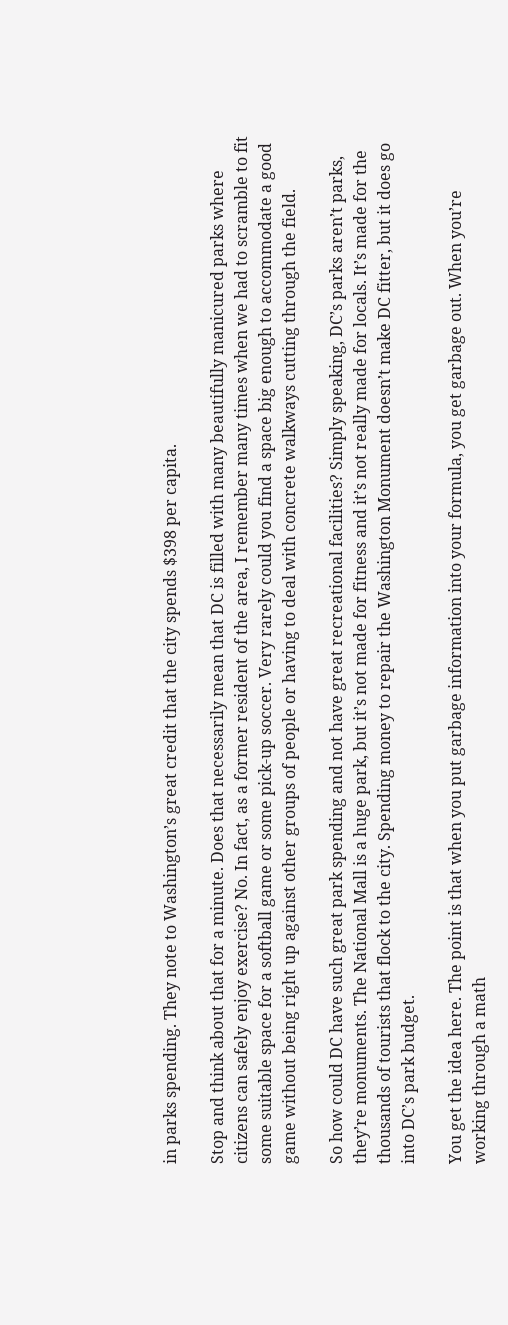in parks spending. They note to Washington’s great credit that the city spends $398 per capita.

Stop and think about that for a minute. Does that necessarily mean that DC is filled with many beautifully manicured parks where citizens can safely enjoy exercise? No. In fact, as a former resident of the area, I remember many times when we had to scramble to fit some suitable space for a softball game or some pick-up soccer. Very rarely could you find a space big enough to accommodate a good game without being right up against other groups of people or having to deal with concrete walkways cutting through the field.

So how could DC have such great park spending and not have great recreational facilities? Simply speaking, DC’s parks aren’t parks, they’re monuments. The National Mall is a huge park, but it’s not made for fitness and it’s not really made for locals. It’s made for the thousands of tourists that flock to the city. Spending money to repair the Washington Monument doesn’t make DC fitter, but it does go into DC’s park budget.

You get the idea here. The point is that when you put garbage information into your formula, you get garbage out. When you’re working through a math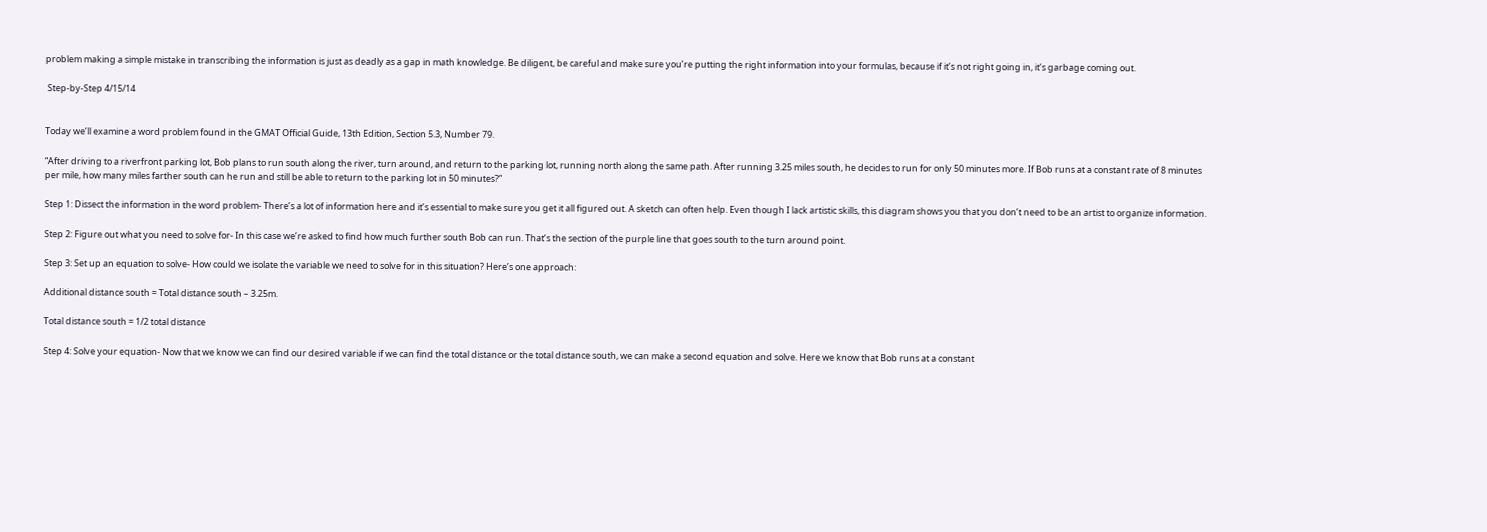problem making a simple mistake in transcribing the information is just as deadly as a gap in math knowledge. Be diligent, be careful and make sure you’re putting the right information into your formulas, because if it’s not right going in, it’s garbage coming out.

 Step-by-Step 4/15/14


Today we’ll examine a word problem found in the GMAT Official Guide, 13th Edition, Section 5.3, Number 79.

“After driving to a riverfront parking lot, Bob plans to run south along the river, turn around, and return to the parking lot, running north along the same path. After running 3.25 miles south, he decides to run for only 50 minutes more. If Bob runs at a constant rate of 8 minutes per mile, how many miles farther south can he run and still be able to return to the parking lot in 50 minutes?”

Step 1: Dissect the information in the word problem- There’s a lot of information here and it’s essential to make sure you get it all figured out. A sketch can often help. Even though I lack artistic skills, this diagram shows you that you don’t need to be an artist to organize information.

Step 2: Figure out what you need to solve for- In this case we’re asked to find how much further south Bob can run. That’s the section of the purple line that goes south to the turn around point.

Step 3: Set up an equation to solve- How could we isolate the variable we need to solve for in this situation? Here’s one approach:

Additional distance south = Total distance south – 3.25m.

Total distance south = 1/2 total distance

Step 4: Solve your equation- Now that we know we can find our desired variable if we can find the total distance or the total distance south, we can make a second equation and solve. Here we know that Bob runs at a constant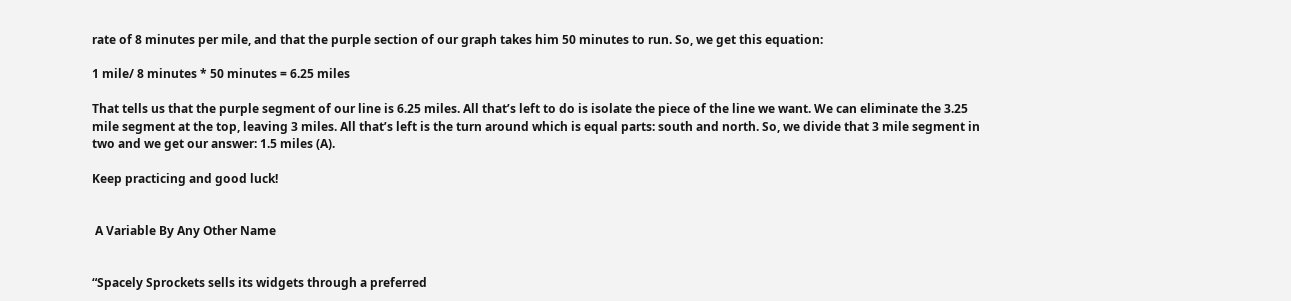rate of 8 minutes per mile, and that the purple section of our graph takes him 50 minutes to run. So, we get this equation:

1 mile/ 8 minutes * 50 minutes = 6.25 miles

That tells us that the purple segment of our line is 6.25 miles. All that’s left to do is isolate the piece of the line we want. We can eliminate the 3.25 mile segment at the top, leaving 3 miles. All that’s left is the turn around which is equal parts: south and north. So, we divide that 3 mile segment in two and we get our answer: 1.5 miles (A).

Keep practicing and good luck!


 A Variable By Any Other Name


“Spacely Sprockets sells its widgets through a preferred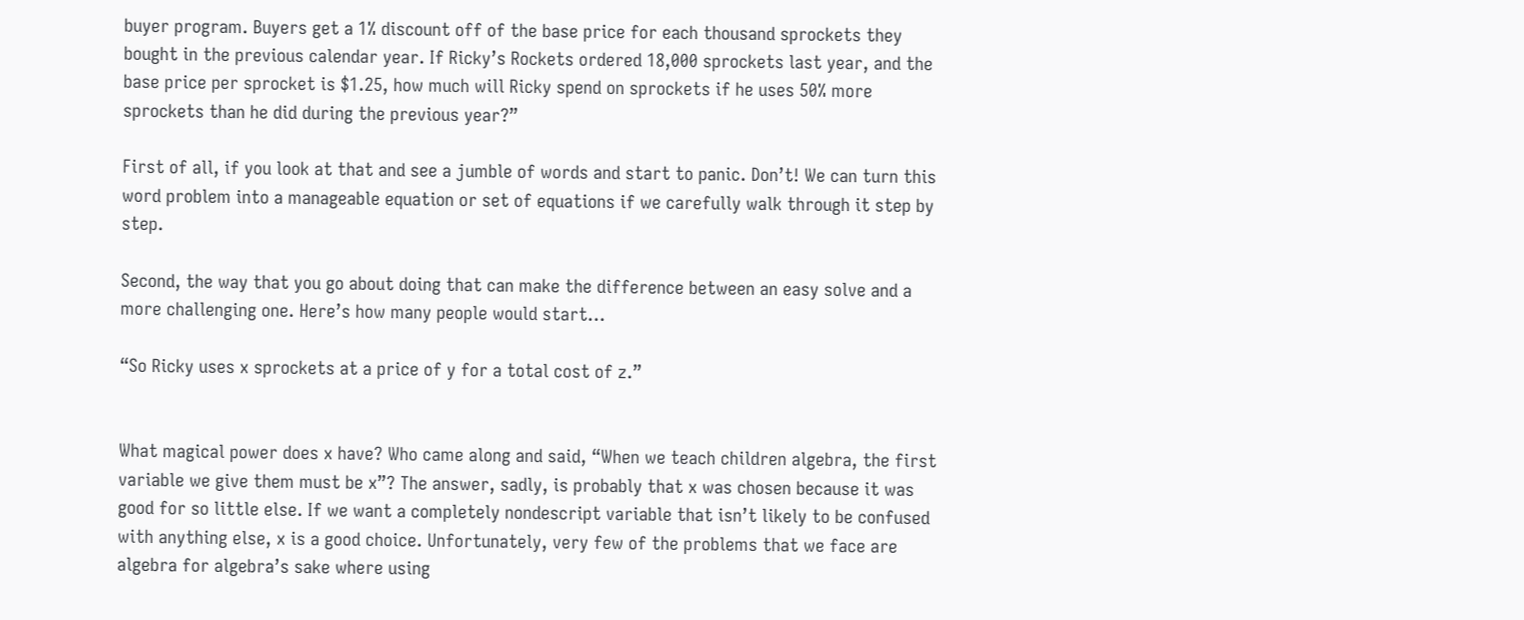buyer program. Buyers get a 1% discount off of the base price for each thousand sprockets they bought in the previous calendar year. If Ricky’s Rockets ordered 18,000 sprockets last year, and the base price per sprocket is $1.25, how much will Ricky spend on sprockets if he uses 50% more sprockets than he did during the previous year?”

First of all, if you look at that and see a jumble of words and start to panic. Don’t! We can turn this word problem into a manageable equation or set of equations if we carefully walk through it step by step.

Second, the way that you go about doing that can make the difference between an easy solve and a more challenging one. Here’s how many people would start…

“So Ricky uses x sprockets at a price of y for a total cost of z.”


What magical power does x have? Who came along and said, “When we teach children algebra, the first variable we give them must be x”? The answer, sadly, is probably that x was chosen because it was good for so little else. If we want a completely nondescript variable that isn’t likely to be confused with anything else, x is a good choice. Unfortunately, very few of the problems that we face are algebra for algebra’s sake where using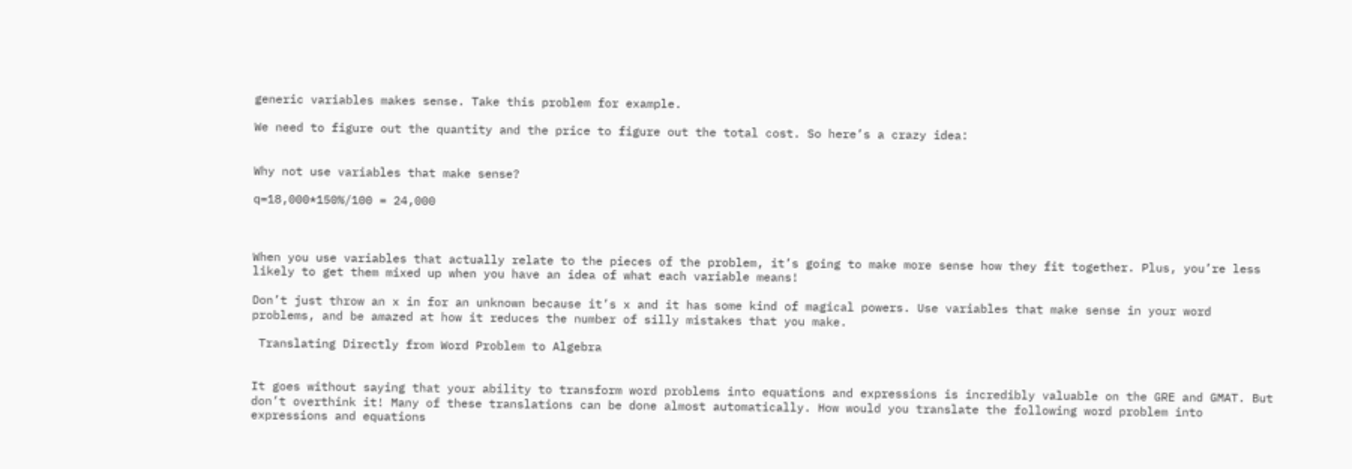generic variables makes sense. Take this problem for example.

We need to figure out the quantity and the price to figure out the total cost. So here’s a crazy idea:


Why not use variables that make sense?

q=18,000*150%/100 = 24,000



When you use variables that actually relate to the pieces of the problem, it’s going to make more sense how they fit together. Plus, you’re less likely to get them mixed up when you have an idea of what each variable means!

Don’t just throw an x in for an unknown because it’s x and it has some kind of magical powers. Use variables that make sense in your word problems, and be amazed at how it reduces the number of silly mistakes that you make.

 Translating Directly from Word Problem to Algebra


It goes without saying that your ability to transform word problems into equations and expressions is incredibly valuable on the GRE and GMAT. But don’t overthink it! Many of these translations can be done almost automatically. How would you translate the following word problem into expressions and equations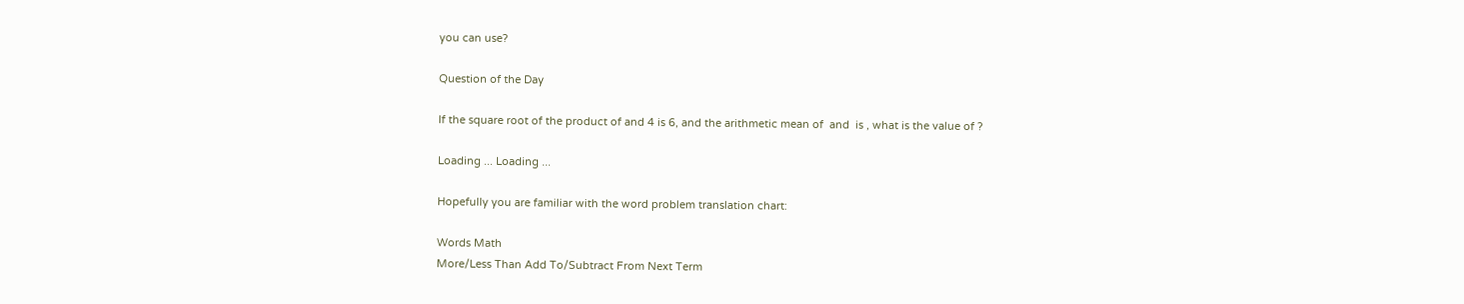you can use?

Question of the Day

If the square root of the product of and 4 is 6, and the arithmetic mean of  and  is , what is the value of ?

Loading ... Loading ...

Hopefully you are familiar with the word problem translation chart:

Words Math
More/Less Than Add To/Subtract From Next Term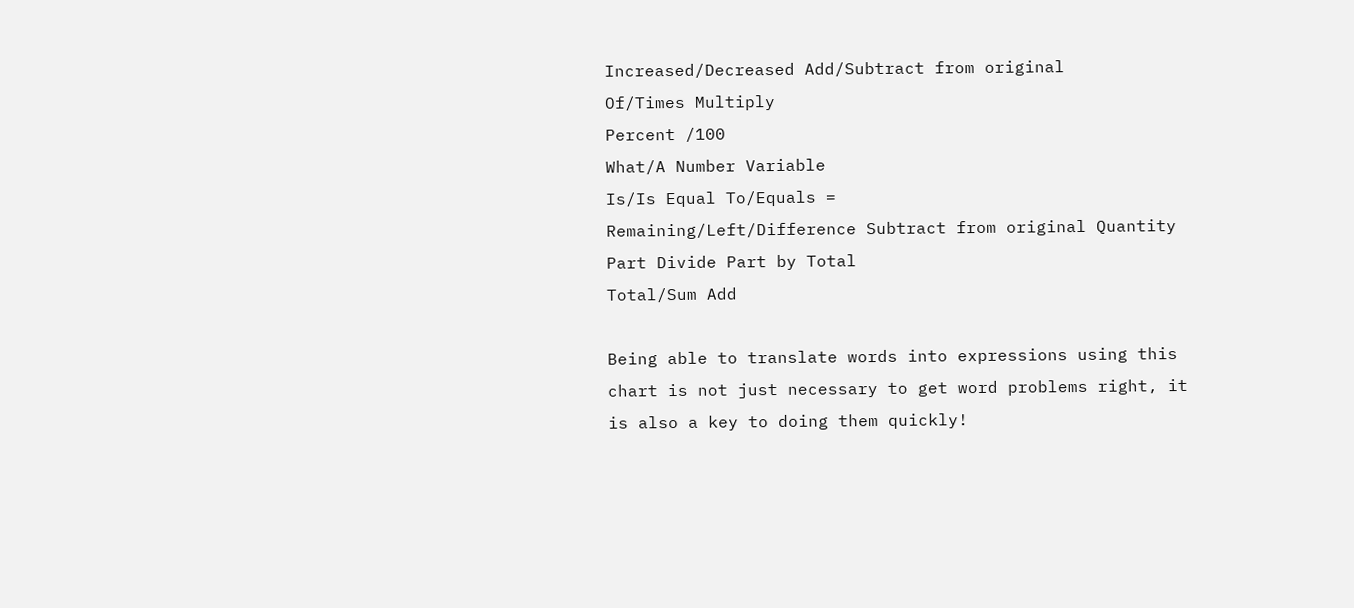Increased/Decreased Add/Subtract from original
Of/Times Multiply
Percent /100
What/A Number Variable
Is/Is Equal To/Equals =
Remaining/Left/Difference Subtract from original Quantity
Part Divide Part by Total
Total/Sum Add

Being able to translate words into expressions using this chart is not just necessary to get word problems right, it is also a key to doing them quickly!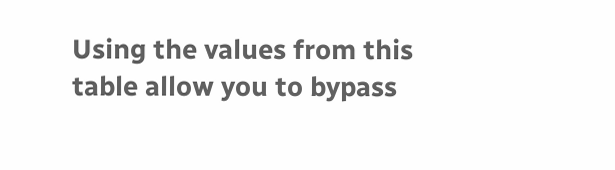Using the values from this table allow you to bypass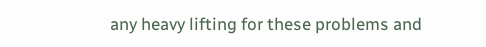any heavy lifting for these problems and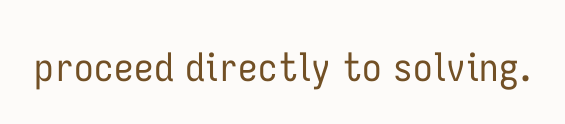proceed directly to solving.